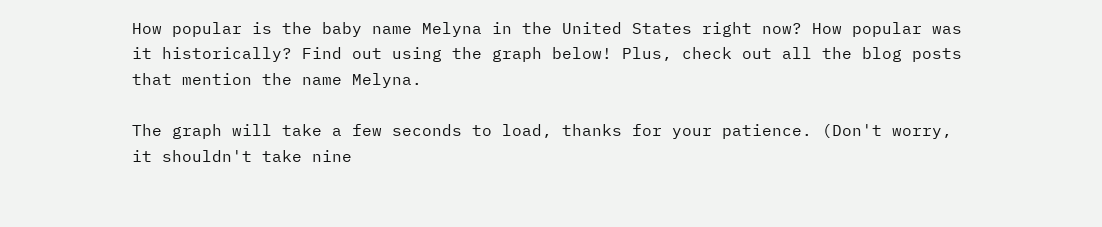How popular is the baby name Melyna in the United States right now? How popular was it historically? Find out using the graph below! Plus, check out all the blog posts that mention the name Melyna.

The graph will take a few seconds to load, thanks for your patience. (Don't worry, it shouldn't take nine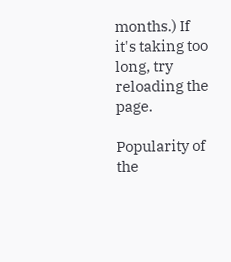months.) If it's taking too long, try reloading the page.

Popularity of the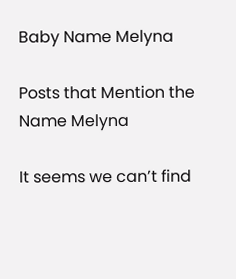Baby Name Melyna

Posts that Mention the Name Melyna

It seems we can’t find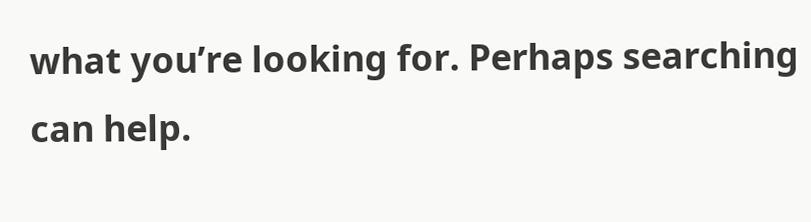what you’re looking for. Perhaps searching can help.